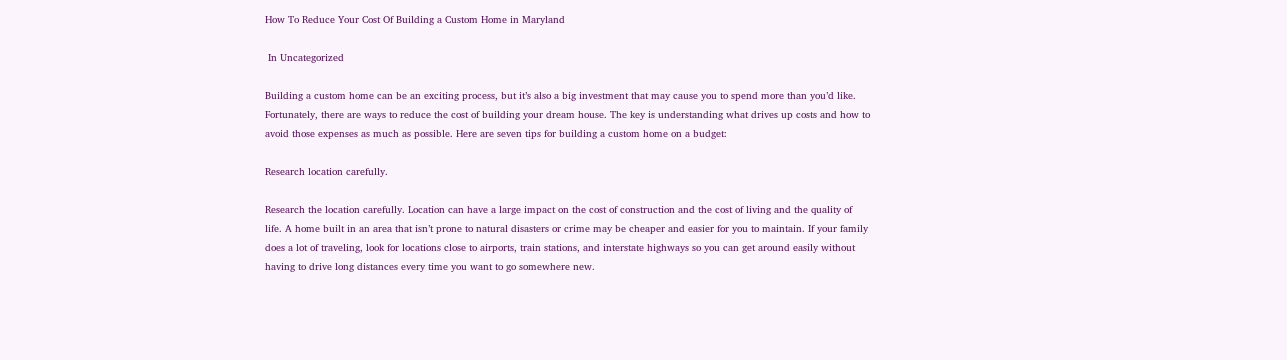How To Reduce Your Cost Of Building a Custom Home in Maryland

 In Uncategorized

Building a custom home can be an exciting process, but it’s also a big investment that may cause you to spend more than you’d like. Fortunately, there are ways to reduce the cost of building your dream house. The key is understanding what drives up costs and how to avoid those expenses as much as possible. Here are seven tips for building a custom home on a budget:

Research location carefully.

Research the location carefully. Location can have a large impact on the cost of construction and the cost of living and the quality of life. A home built in an area that isn’t prone to natural disasters or crime may be cheaper and easier for you to maintain. If your family does a lot of traveling, look for locations close to airports, train stations, and interstate highways so you can get around easily without having to drive long distances every time you want to go somewhere new.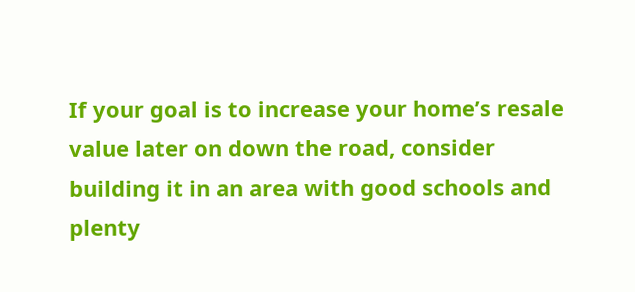If your goal is to increase your home’s resale value later on down the road, consider building it in an area with good schools and plenty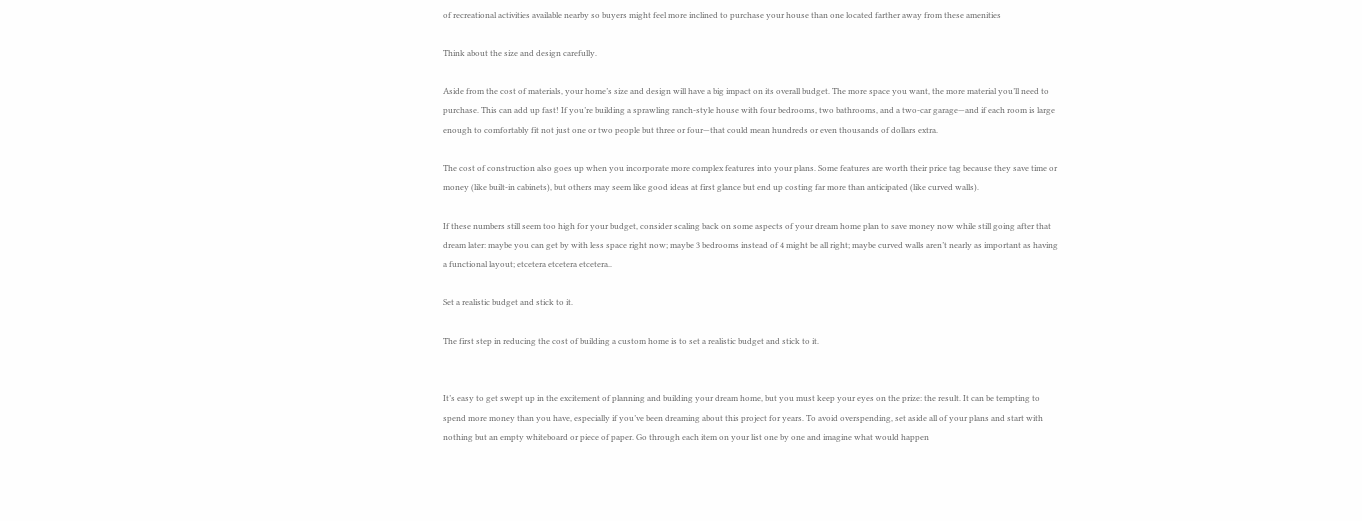of recreational activities available nearby so buyers might feel more inclined to purchase your house than one located farther away from these amenities

Think about the size and design carefully.

Aside from the cost of materials, your home’s size and design will have a big impact on its overall budget. The more space you want, the more material you’ll need to purchase. This can add up fast! If you’re building a sprawling ranch-style house with four bedrooms, two bathrooms, and a two-car garage—and if each room is large enough to comfortably fit not just one or two people but three or four—that could mean hundreds or even thousands of dollars extra.

The cost of construction also goes up when you incorporate more complex features into your plans. Some features are worth their price tag because they save time or money (like built-in cabinets), but others may seem like good ideas at first glance but end up costing far more than anticipated (like curved walls).

If these numbers still seem too high for your budget, consider scaling back on some aspects of your dream home plan to save money now while still going after that dream later: maybe you can get by with less space right now; maybe 3 bedrooms instead of 4 might be all right; maybe curved walls aren’t nearly as important as having a functional layout; etcetera etcetera etcetera..

Set a realistic budget and stick to it.

The first step in reducing the cost of building a custom home is to set a realistic budget and stick to it.


It’s easy to get swept up in the excitement of planning and building your dream home, but you must keep your eyes on the prize: the result. It can be tempting to spend more money than you have, especially if you’ve been dreaming about this project for years. To avoid overspending, set aside all of your plans and start with nothing but an empty whiteboard or piece of paper. Go through each item on your list one by one and imagine what would happen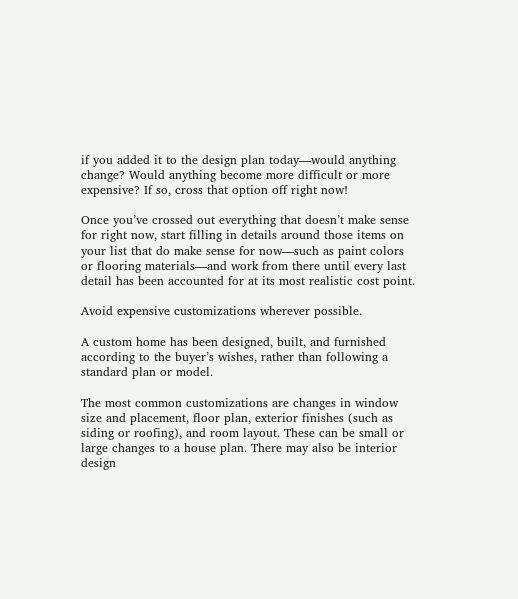if you added it to the design plan today—would anything change? Would anything become more difficult or more expensive? If so, cross that option off right now!

Once you’ve crossed out everything that doesn’t make sense for right now, start filling in details around those items on your list that do make sense for now—such as paint colors or flooring materials—and work from there until every last detail has been accounted for at its most realistic cost point.

Avoid expensive customizations wherever possible.

A custom home has been designed, built, and furnished according to the buyer’s wishes, rather than following a standard plan or model.

The most common customizations are changes in window size and placement, floor plan, exterior finishes (such as siding or roofing), and room layout. These can be small or large changes to a house plan. There may also be interior design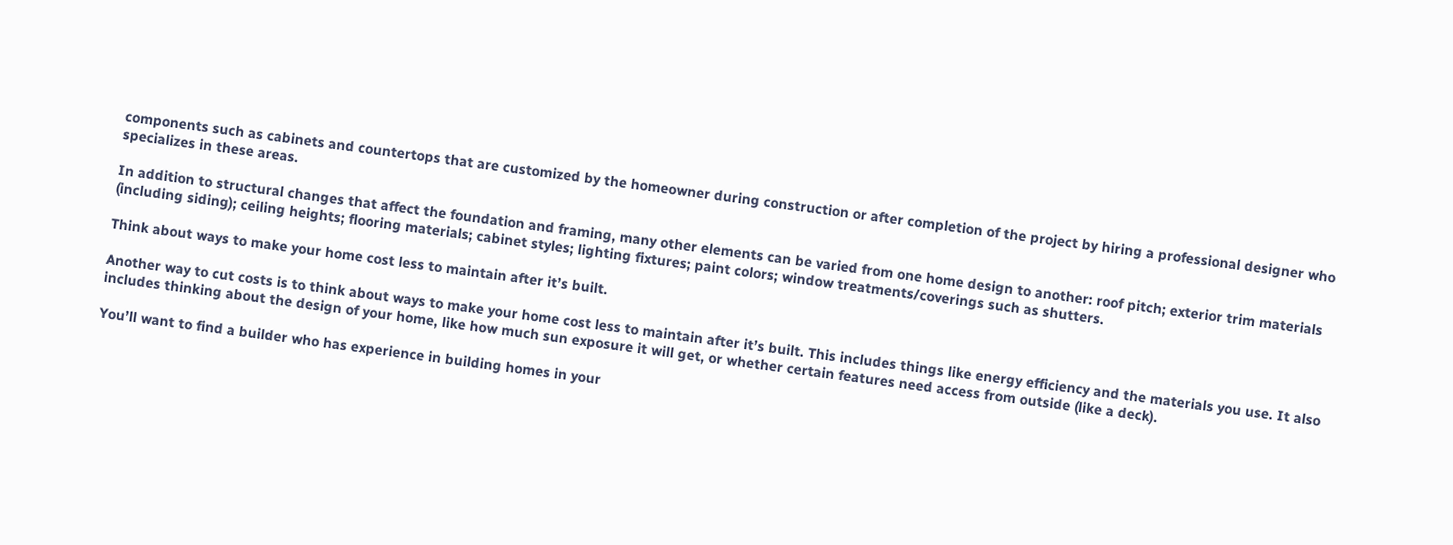components such as cabinets and countertops that are customized by the homeowner during construction or after completion of the project by hiring a professional designer who specializes in these areas.

In addition to structural changes that affect the foundation and framing, many other elements can be varied from one home design to another: roof pitch; exterior trim materials (including siding); ceiling heights; flooring materials; cabinet styles; lighting fixtures; paint colors; window treatments/coverings such as shutters.

Think about ways to make your home cost less to maintain after it’s built.

Another way to cut costs is to think about ways to make your home cost less to maintain after it’s built. This includes things like energy efficiency and the materials you use. It also includes thinking about the design of your home, like how much sun exposure it will get, or whether certain features need access from outside (like a deck).

You’ll want to find a builder who has experience in building homes in your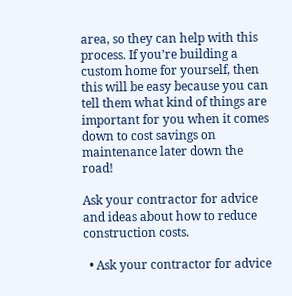area, so they can help with this process. If you’re building a custom home for yourself, then this will be easy because you can tell them what kind of things are important for you when it comes down to cost savings on maintenance later down the road!

Ask your contractor for advice and ideas about how to reduce construction costs.

  • Ask your contractor for advice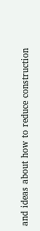and ideas about how to reduce construction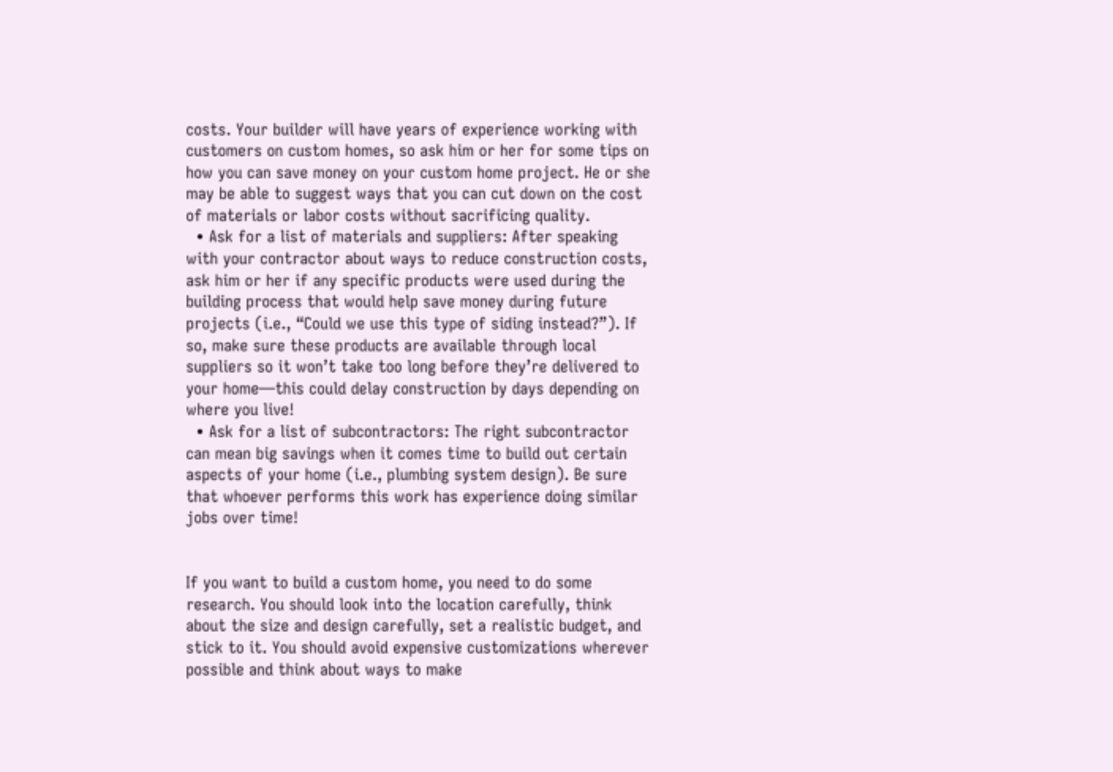costs. Your builder will have years of experience working with customers on custom homes, so ask him or her for some tips on how you can save money on your custom home project. He or she may be able to suggest ways that you can cut down on the cost of materials or labor costs without sacrificing quality.
  • Ask for a list of materials and suppliers: After speaking with your contractor about ways to reduce construction costs, ask him or her if any specific products were used during the building process that would help save money during future projects (i.e., “Could we use this type of siding instead?”). If so, make sure these products are available through local suppliers so it won’t take too long before they’re delivered to your home—this could delay construction by days depending on where you live!
  • Ask for a list of subcontractors: The right subcontractor can mean big savings when it comes time to build out certain aspects of your home (i.e., plumbing system design). Be sure that whoever performs this work has experience doing similar jobs over time!


If you want to build a custom home, you need to do some research. You should look into the location carefully, think about the size and design carefully, set a realistic budget, and stick to it. You should avoid expensive customizations wherever possible and think about ways to make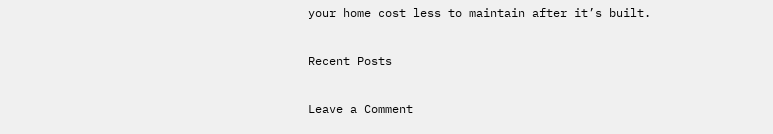your home cost less to maintain after it’s built.

Recent Posts

Leave a Comment